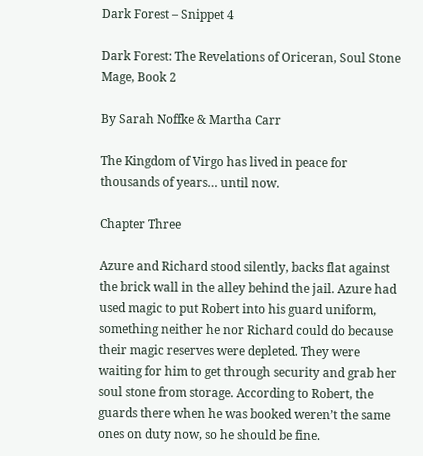Dark Forest – Snippet 4

Dark Forest: The Revelations of Oriceran, Soul Stone Mage, Book 2

By Sarah Noffke & Martha Carr

The Kingdom of Virgo has lived in peace for thousands of years… until now.

Chapter Three

Azure and Richard stood silently, backs flat against the brick wall in the alley behind the jail. Azure had used magic to put Robert into his guard uniform, something neither he nor Richard could do because their magic reserves were depleted. They were waiting for him to get through security and grab her soul stone from storage. According to Robert, the guards there when he was booked weren’t the same ones on duty now, so he should be fine.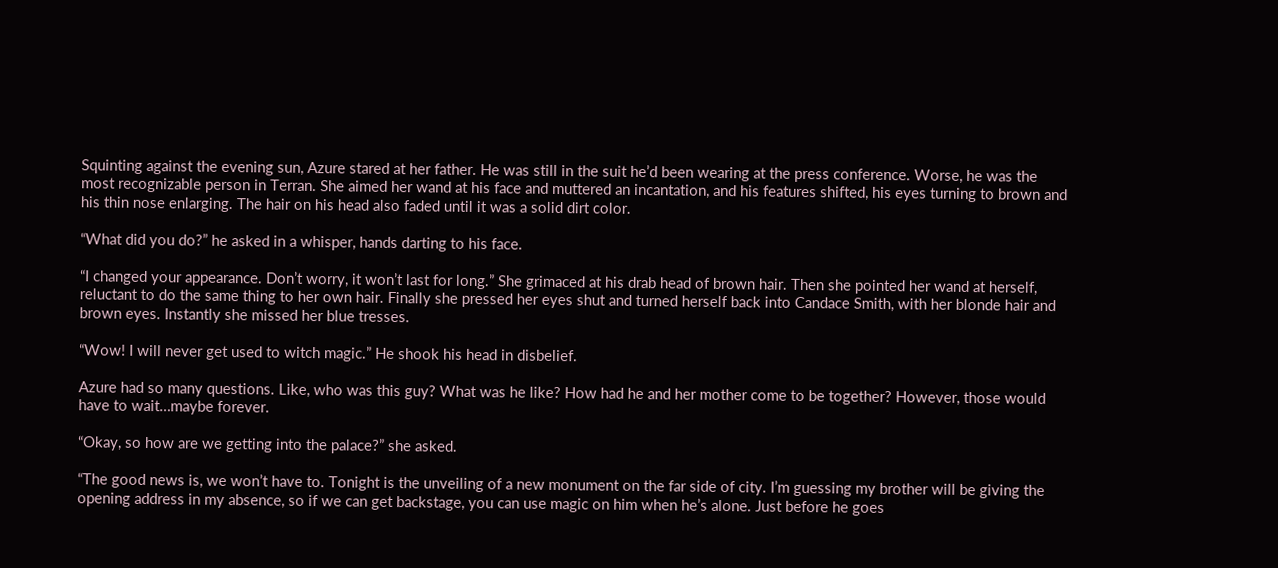Squinting against the evening sun, Azure stared at her father. He was still in the suit he’d been wearing at the press conference. Worse, he was the most recognizable person in Terran. She aimed her wand at his face and muttered an incantation, and his features shifted, his eyes turning to brown and his thin nose enlarging. The hair on his head also faded until it was a solid dirt color.

“What did you do?” he asked in a whisper, hands darting to his face.

“I changed your appearance. Don’t worry, it won’t last for long.” She grimaced at his drab head of brown hair. Then she pointed her wand at herself, reluctant to do the same thing to her own hair. Finally she pressed her eyes shut and turned herself back into Candace Smith, with her blonde hair and brown eyes. Instantly she missed her blue tresses.

“Wow! I will never get used to witch magic.” He shook his head in disbelief.

Azure had so many questions. Like, who was this guy? What was he like? How had he and her mother come to be together? However, those would have to wait…maybe forever.

“Okay, so how are we getting into the palace?” she asked.

“The good news is, we won’t have to. Tonight is the unveiling of a new monument on the far side of city. I’m guessing my brother will be giving the opening address in my absence, so if we can get backstage, you can use magic on him when he’s alone. Just before he goes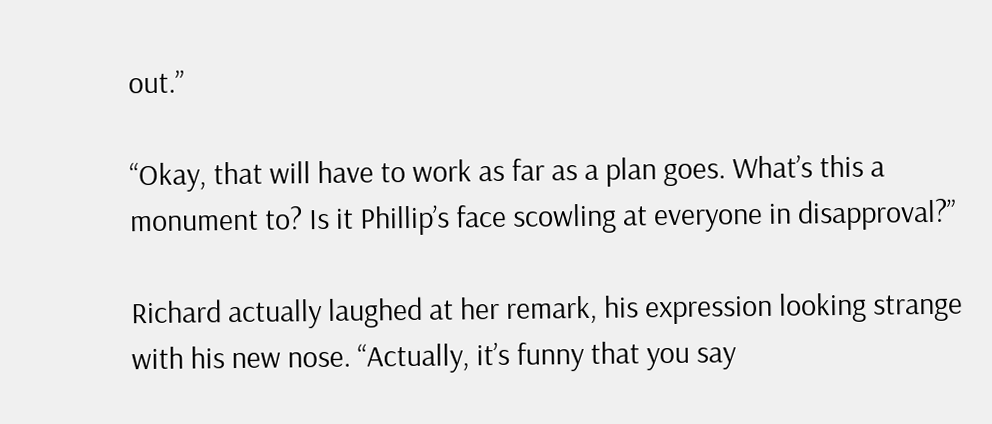out.”

“Okay, that will have to work as far as a plan goes. What’s this a monument to? Is it Phillip’s face scowling at everyone in disapproval?”

Richard actually laughed at her remark, his expression looking strange with his new nose. “Actually, it’s funny that you say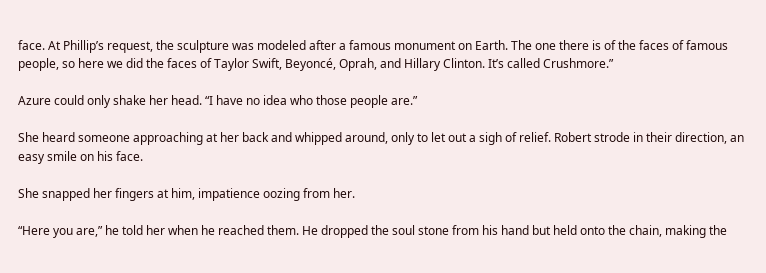face. At Phillip’s request, the sculpture was modeled after a famous monument on Earth. The one there is of the faces of famous people, so here we did the faces of Taylor Swift, Beyoncé, Oprah, and Hillary Clinton. It’s called Crushmore.”

Azure could only shake her head. “I have no idea who those people are.”

She heard someone approaching at her back and whipped around, only to let out a sigh of relief. Robert strode in their direction, an easy smile on his face.

She snapped her fingers at him, impatience oozing from her.

“Here you are,” he told her when he reached them. He dropped the soul stone from his hand but held onto the chain, making the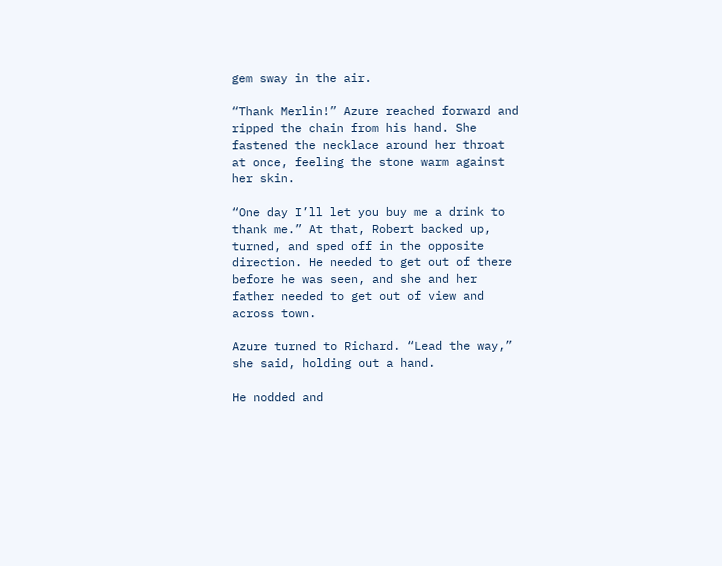gem sway in the air.

“Thank Merlin!” Azure reached forward and ripped the chain from his hand. She fastened the necklace around her throat at once, feeling the stone warm against her skin.

“One day I’ll let you buy me a drink to thank me.” At that, Robert backed up, turned, and sped off in the opposite direction. He needed to get out of there before he was seen, and she and her father needed to get out of view and across town.

Azure turned to Richard. “Lead the way,” she said, holding out a hand.

He nodded and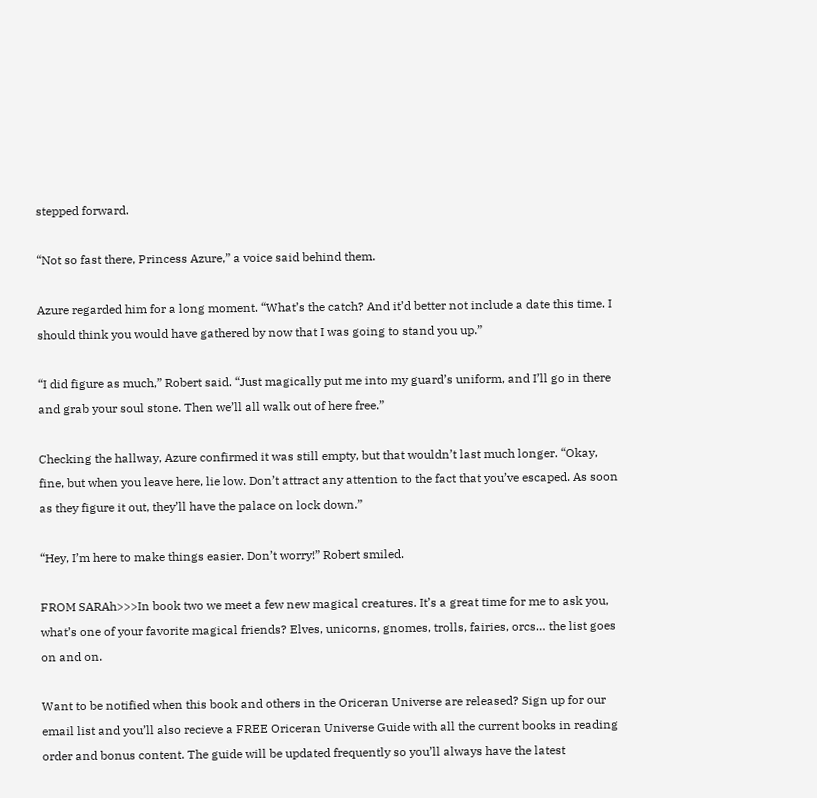stepped forward.

“Not so fast there, Princess Azure,” a voice said behind them.

Azure regarded him for a long moment. “What’s the catch? And it’d better not include a date this time. I should think you would have gathered by now that I was going to stand you up.”

“I did figure as much,” Robert said. “Just magically put me into my guard’s uniform, and I’ll go in there and grab your soul stone. Then we’ll all walk out of here free.”

Checking the hallway, Azure confirmed it was still empty, but that wouldn’t last much longer. “Okay, fine, but when you leave here, lie low. Don’t attract any attention to the fact that you’ve escaped. As soon as they figure it out, they’ll have the palace on lock down.”

“Hey, I’m here to make things easier. Don’t worry!” Robert smiled.

FROM SARAh>>>In book two we meet a few new magical creatures. It’s a great time for me to ask you, what’s one of your favorite magical friends? Elves, unicorns, gnomes, trolls, fairies, orcs… the list goes on and on.

Want to be notified when this book and others in the Oriceran Universe are released? Sign up for our email list and you’ll also recieve a FREE Oriceran Universe Guide with all the current books in reading order and bonus content. The guide will be updated frequently so you’ll always have the latest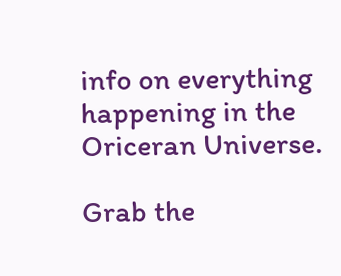info on everything happening in the Oriceran Universe.

Grab the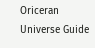Oriceran Universe Guide